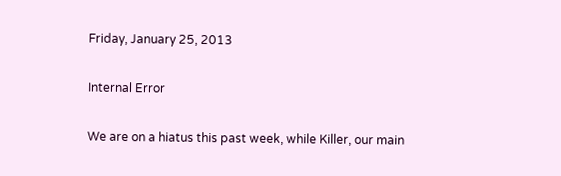Friday, January 25, 2013

Internal Error

We are on a hiatus this past week, while Killer, our main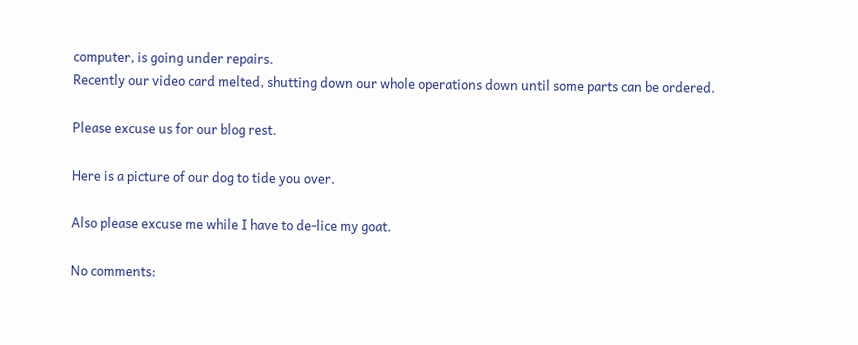computer, is going under repairs.
Recently our video card melted, shutting down our whole operations down until some parts can be ordered.

Please excuse us for our blog rest.

Here is a picture of our dog to tide you over.

Also please excuse me while I have to de-lice my goat.

No comments: